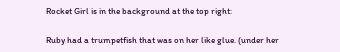Rocket Girl is in the background at the top right:

Ruby had a trumpetfish that was on her like glue. (under her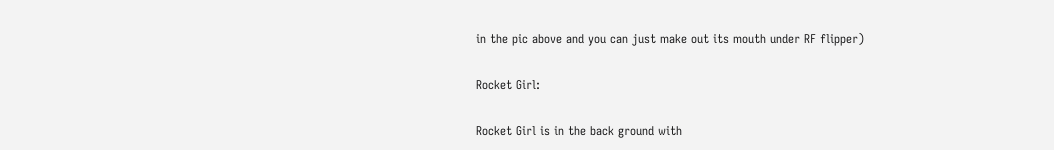in the pic above and you can just make out its mouth under RF flipper)

Rocket Girl:

Rocket Girl is in the back ground with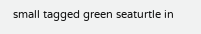small tagged green seaturtle in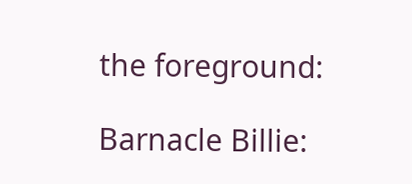the foreground:

Barnacle Billie: